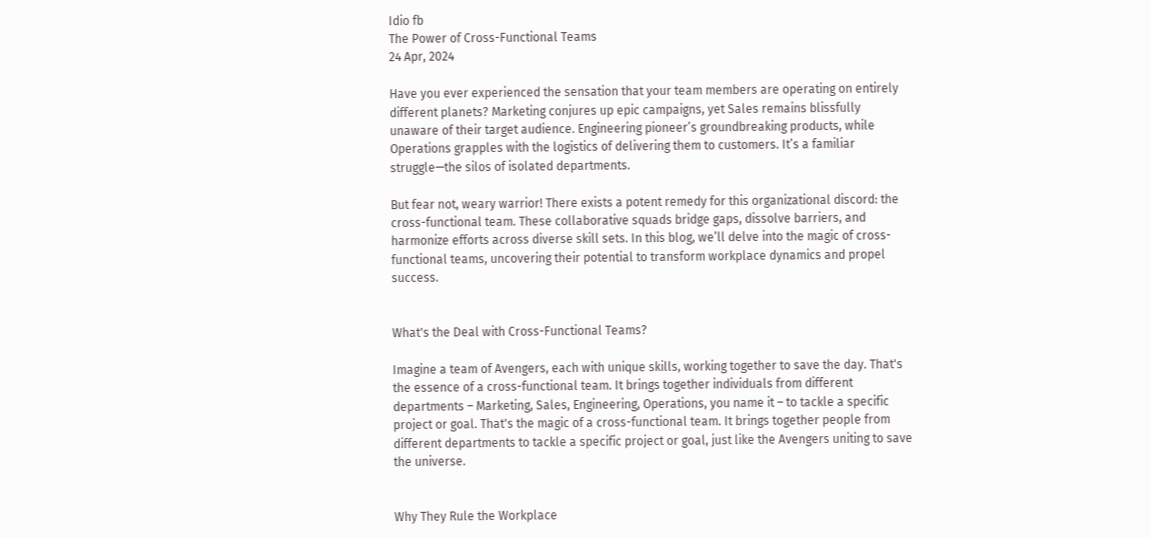Idio fb
The Power of Cross-Functional Teams
24 Apr, 2024

Have you ever experienced the sensation that your team members are operating on entirely different planets? Marketing conjures up epic campaigns, yet Sales remains blissfully unaware of their target audience. Engineering pioneer’s groundbreaking products, while Operations grapples with the logistics of delivering them to customers. It’s a familiar struggle—the silos of isolated departments.

But fear not, weary warrior! There exists a potent remedy for this organizational discord: the cross-functional team. These collaborative squads bridge gaps, dissolve barriers, and harmonize efforts across diverse skill sets. In this blog, we’ll delve into the magic of cross-functional teams, uncovering their potential to transform workplace dynamics and propel success.


What's the Deal with Cross-Functional Teams?

Imagine a team of Avengers, each with unique skills, working together to save the day. That's the essence of a cross-functional team. It brings together individuals from different departments – Marketing, Sales, Engineering, Operations, you name it – to tackle a specific project or goal. That's the magic of a cross-functional team. It brings together people from different departments to tackle a specific project or goal, just like the Avengers uniting to save the universe.


Why They Rule the Workplace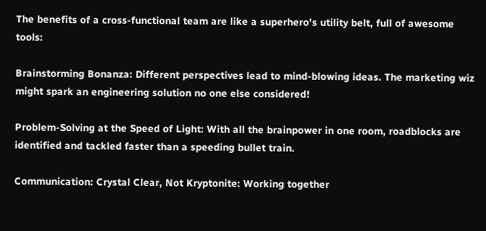The benefits of a cross-functional team are like a superhero's utility belt, full of awesome tools:

Brainstorming Bonanza: Different perspectives lead to mind-blowing ideas. The marketing wiz might spark an engineering solution no one else considered!

Problem-Solving at the Speed of Light: With all the brainpower in one room, roadblocks are identified and tackled faster than a speeding bullet train.

Communication: Crystal Clear, Not Kryptonite: Working together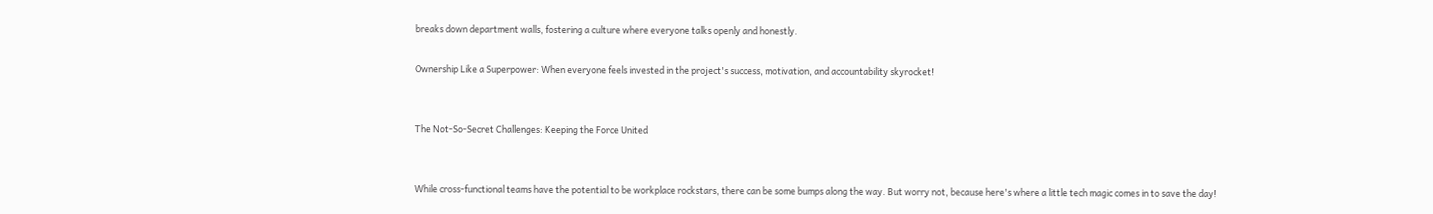breaks down department walls, fostering a culture where everyone talks openly and honestly.

Ownership Like a Superpower: When everyone feels invested in the project's success, motivation, and accountability skyrocket!


The Not-So-Secret Challenges: Keeping the Force United


While cross-functional teams have the potential to be workplace rockstars, there can be some bumps along the way. But worry not, because here's where a little tech magic comes in to save the day!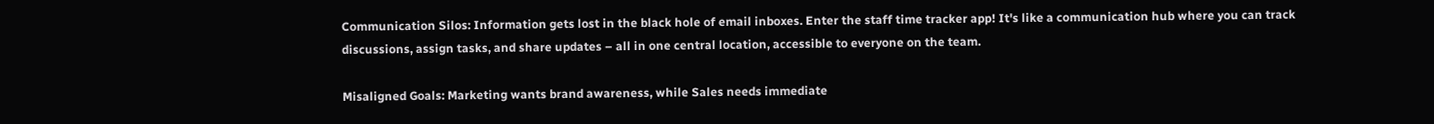Communication Silos: Information gets lost in the black hole of email inboxes. Enter the staff time tracker app! It's like a communication hub where you can track discussions, assign tasks, and share updates – all in one central location, accessible to everyone on the team.

Misaligned Goals: Marketing wants brand awareness, while Sales needs immediate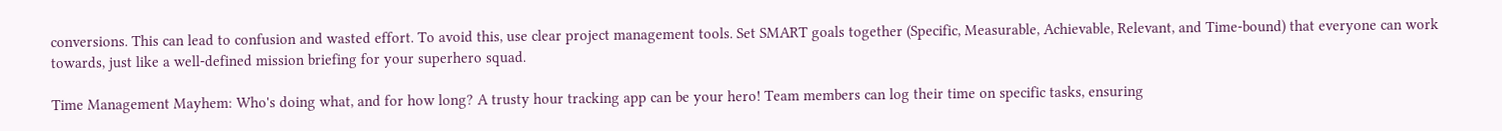conversions. This can lead to confusion and wasted effort. To avoid this, use clear project management tools. Set SMART goals together (Specific, Measurable, Achievable, Relevant, and Time-bound) that everyone can work towards, just like a well-defined mission briefing for your superhero squad.

Time Management Mayhem: Who's doing what, and for how long? A trusty hour tracking app can be your hero! Team members can log their time on specific tasks, ensuring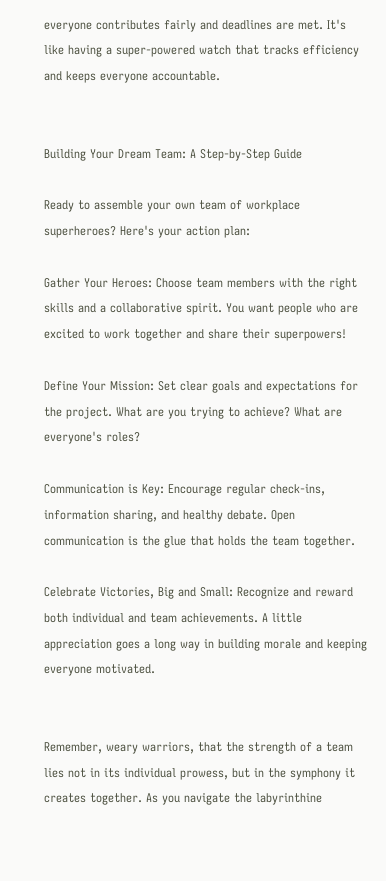everyone contributes fairly and deadlines are met. It's like having a super-powered watch that tracks efficiency and keeps everyone accountable.


Building Your Dream Team: A Step-by-Step Guide

Ready to assemble your own team of workplace superheroes? Here's your action plan:

Gather Your Heroes: Choose team members with the right skills and a collaborative spirit. You want people who are excited to work together and share their superpowers!

Define Your Mission: Set clear goals and expectations for the project. What are you trying to achieve? What are everyone's roles?

Communication is Key: Encourage regular check-ins, information sharing, and healthy debate. Open communication is the glue that holds the team together.

Celebrate Victories, Big and Small: Recognize and reward both individual and team achievements. A little appreciation goes a long way in building morale and keeping everyone motivated.


Remember, weary warriors, that the strength of a team lies not in its individual prowess, but in the symphony it creates together. As you navigate the labyrinthine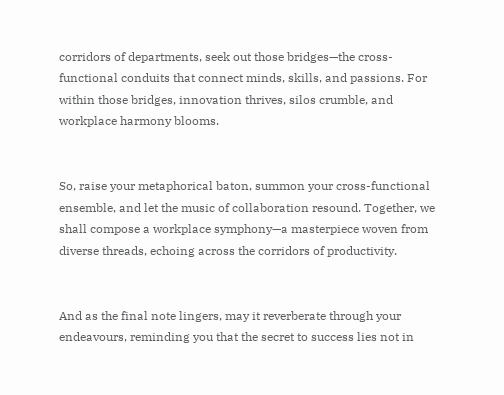corridors of departments, seek out those bridges—the cross-functional conduits that connect minds, skills, and passions. For within those bridges, innovation thrives, silos crumble, and workplace harmony blooms.


So, raise your metaphorical baton, summon your cross-functional ensemble, and let the music of collaboration resound. Together, we shall compose a workplace symphony—a masterpiece woven from diverse threads, echoing across the corridors of productivity.


And as the final note lingers, may it reverberate through your endeavours, reminding you that the secret to success lies not in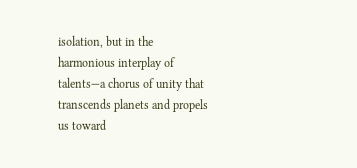isolation, but in the harmonious interplay of talents—a chorus of unity that transcends planets and propels us toward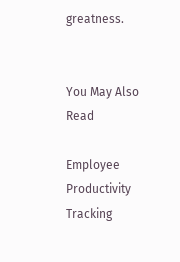greatness.


You May Also Read

Employee Productivity Tracking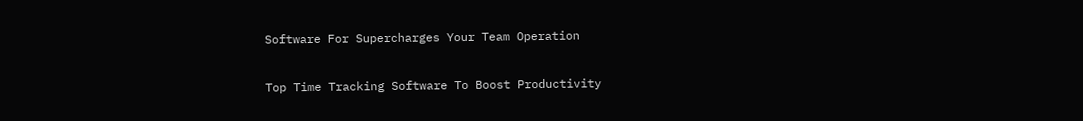Software For Supercharges Your Team Operation

Top Time Tracking Software To Boost Productivity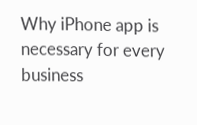Why iPhone app is necessary for every business